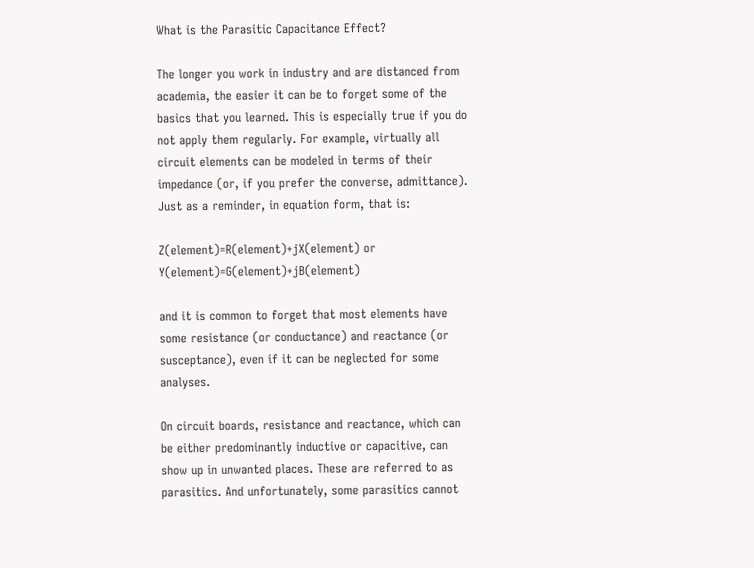What is the Parasitic Capacitance Effect?

The longer you work in industry and are distanced from academia, the easier it can be to forget some of the basics that you learned. This is especially true if you do not apply them regularly. For example, virtually all circuit elements can be modeled in terms of their impedance (or, if you prefer the converse, admittance). Just as a reminder, in equation form, that is:

Z(element)=R(element)+jX(element) or Y(element)=G(element)+jB(element)

and it is common to forget that most elements have some resistance (or conductance) and reactance (or susceptance), even if it can be neglected for some analyses.

On circuit boards, resistance and reactance, which can be either predominantly inductive or capacitive, can show up in unwanted places. These are referred to as parasitics. And unfortunately, some parasitics cannot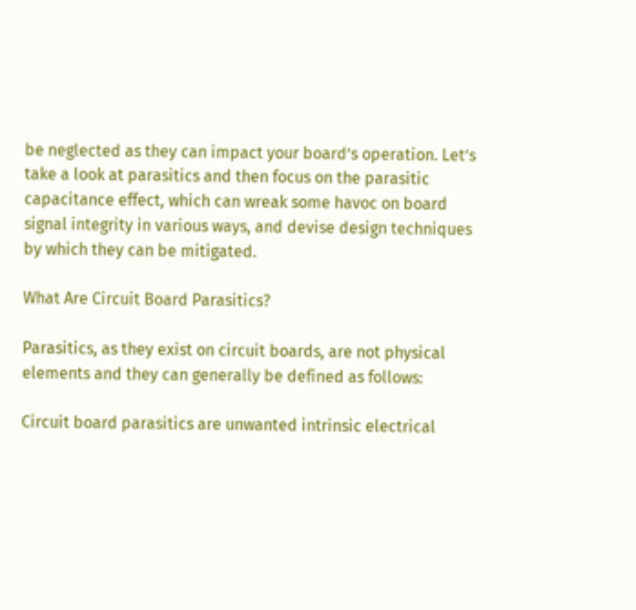be neglected as they can impact your board’s operation. Let’s take a look at parasitics and then focus on the parasitic capacitance effect, which can wreak some havoc on board signal integrity in various ways, and devise design techniques by which they can be mitigated.

What Are Circuit Board Parasitics?

Parasitics, as they exist on circuit boards, are not physical elements and they can generally be defined as follows:

Circuit board parasitics are unwanted intrinsic electrical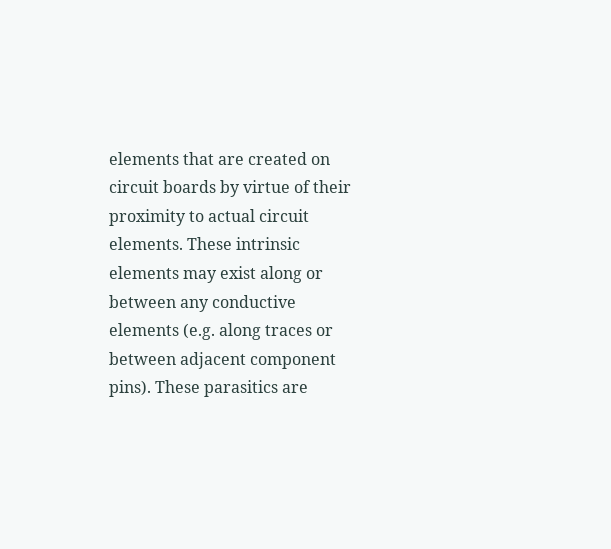elements that are created on circuit boards by virtue of their proximity to actual circuit elements. These intrinsic elements may exist along or between any conductive elements (e.g. along traces or between adjacent component pins). These parasitics are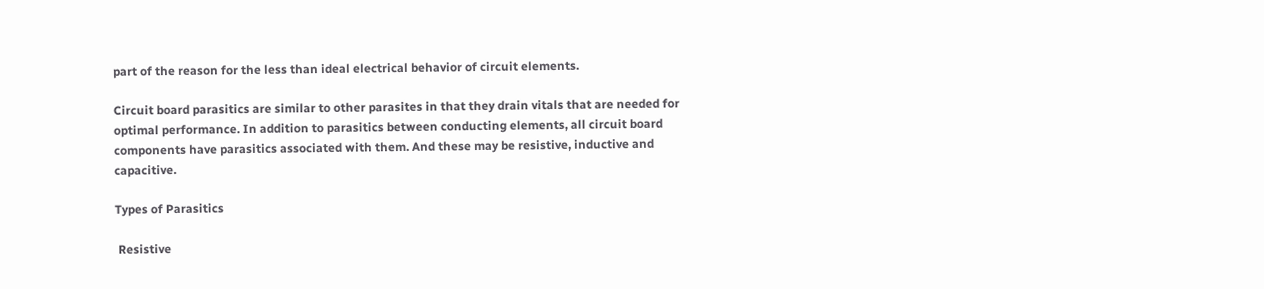part of the reason for the less than ideal electrical behavior of circuit elements.

Circuit board parasitics are similar to other parasites in that they drain vitals that are needed for optimal performance. In addition to parasitics between conducting elements, all circuit board components have parasitics associated with them. And these may be resistive, inductive and capacitive.

Types of Parasitics

 Resistive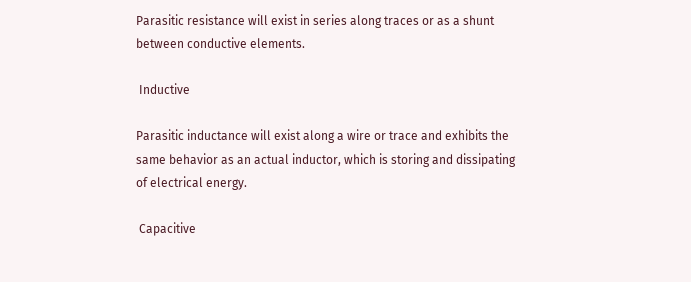Parasitic resistance will exist in series along traces or as a shunt between conductive elements.

 Inductive

Parasitic inductance will exist along a wire or trace and exhibits the same behavior as an actual inductor, which is storing and dissipating of electrical energy.

 Capacitive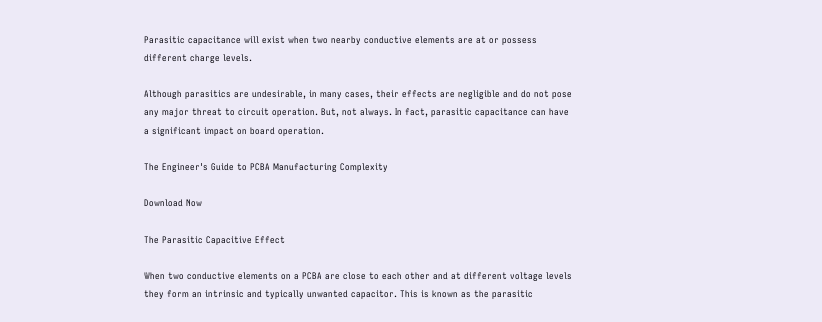Parasitic capacitance will exist when two nearby conductive elements are at or possess different charge levels.

Although parasitics are undesirable, in many cases, their effects are negligible and do not pose any major threat to circuit operation. But, not always. In fact, parasitic capacitance can have a significant impact on board operation.

The Engineer's Guide to PCBA Manufacturing Complexity

Download Now

The Parasitic Capacitive Effect

When two conductive elements on a PCBA are close to each other and at different voltage levels they form an intrinsic and typically unwanted capacitor. This is known as the parasitic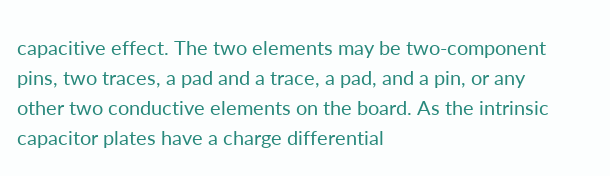capacitive effect. The two elements may be two-component pins, two traces, a pad and a trace, a pad, and a pin, or any other two conductive elements on the board. As the intrinsic capacitor plates have a charge differential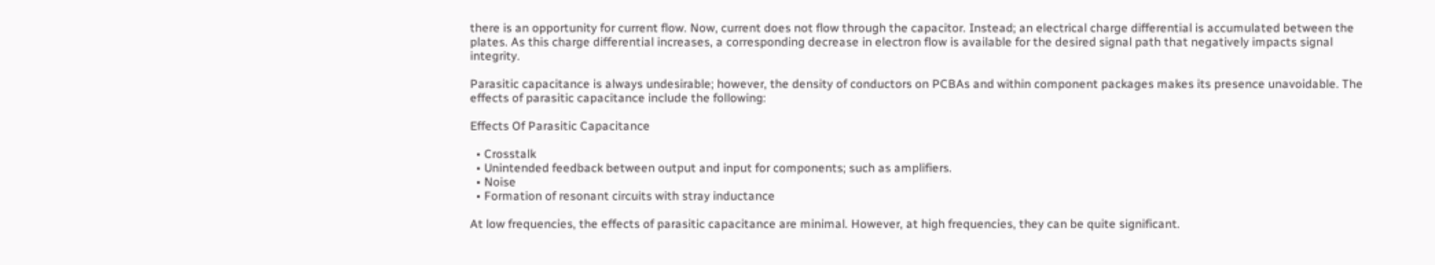there is an opportunity for current flow. Now, current does not flow through the capacitor. Instead; an electrical charge differential is accumulated between the plates. As this charge differential increases, a corresponding decrease in electron flow is available for the desired signal path that negatively impacts signal integrity.

Parasitic capacitance is always undesirable; however, the density of conductors on PCBAs and within component packages makes its presence unavoidable. The effects of parasitic capacitance include the following:

Effects Of Parasitic Capacitance

  • Crosstalk
  • Unintended feedback between output and input for components; such as amplifiers.
  • Noise
  • Formation of resonant circuits with stray inductance

At low frequencies, the effects of parasitic capacitance are minimal. However, at high frequencies, they can be quite significant.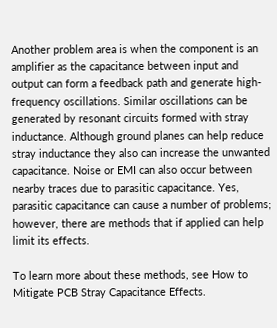Another problem area is when the component is an amplifier as the capacitance between input and output can form a feedback path and generate high-frequency oscillations. Similar oscillations can be generated by resonant circuits formed with stray inductance. Although ground planes can help reduce stray inductance they also can increase the unwanted capacitance. Noise or EMI can also occur between nearby traces due to parasitic capacitance. Yes, parasitic capacitance can cause a number of problems; however, there are methods that if applied can help limit its effects.

To learn more about these methods, see How to Mitigate PCB Stray Capacitance Effects.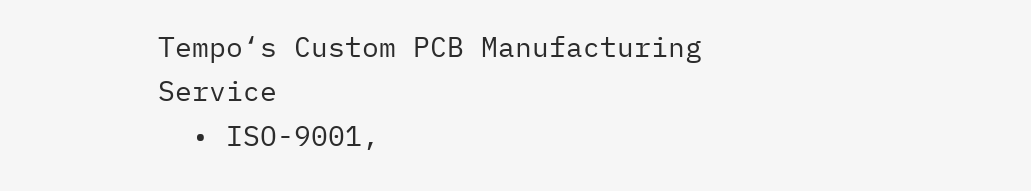Tempo‘s Custom PCB Manufacturing Service
  • ISO-9001,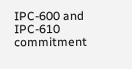IPC-600 and IPC-610 commitment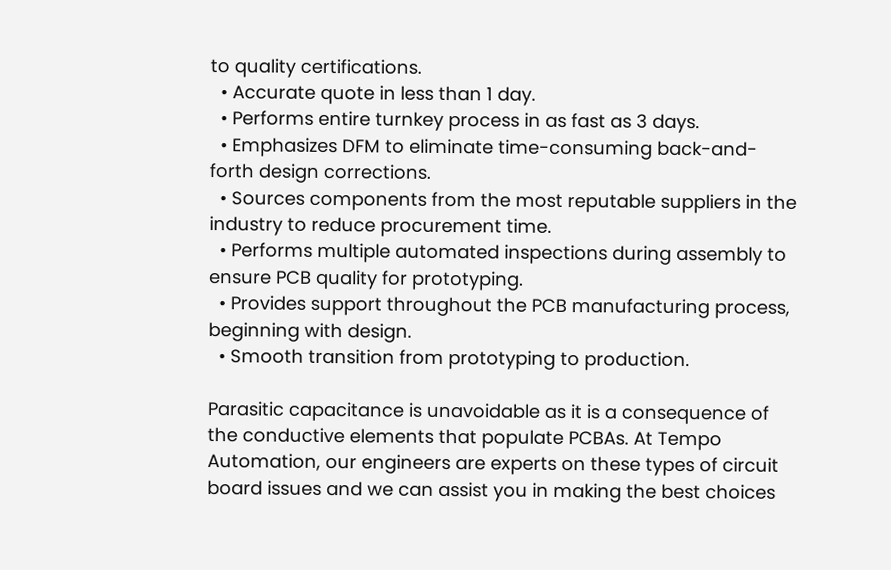to quality certifications.
  • Accurate quote in less than 1 day.
  • Performs entire turnkey process in as fast as 3 days.
  • Emphasizes DFM to eliminate time-consuming back-and-forth design corrections.
  • Sources components from the most reputable suppliers in the industry to reduce procurement time.
  • Performs multiple automated inspections during assembly to ensure PCB quality for prototyping.
  • Provides support throughout the PCB manufacturing process, beginning with design.
  • Smooth transition from prototyping to production.

Parasitic capacitance is unavoidable as it is a consequence of the conductive elements that populate PCBAs. At Tempo Automation, our engineers are experts on these types of circuit board issues and we can assist you in making the best choices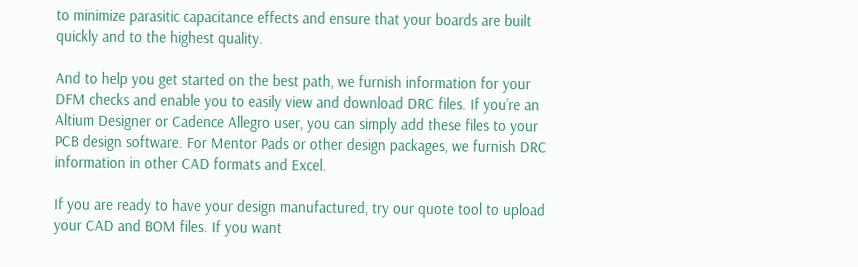to minimize parasitic capacitance effects and ensure that your boards are built quickly and to the highest quality.

And to help you get started on the best path, we furnish information for your DFM checks and enable you to easily view and download DRC files. If you’re an Altium Designer or Cadence Allegro user, you can simply add these files to your PCB design software. For Mentor Pads or other design packages, we furnish DRC information in other CAD formats and Excel.

If you are ready to have your design manufactured, try our quote tool to upload your CAD and BOM files. If you want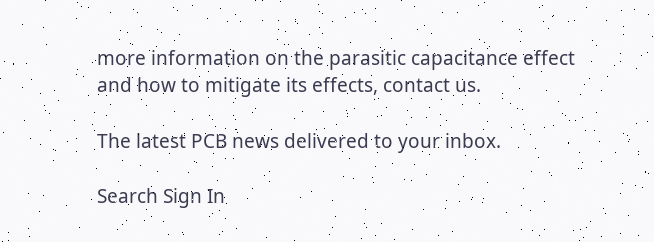more information on the parasitic capacitance effect and how to mitigate its effects, contact us.

The latest PCB news delivered to your inbox.

Search Sign In